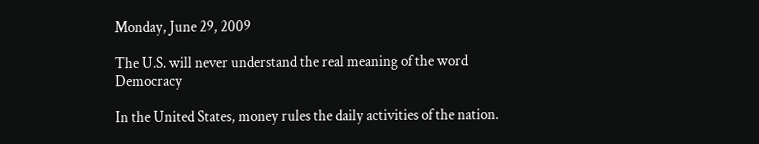Monday, June 29, 2009

The U.S. will never understand the real meaning of the word Democracy

In the United States, money rules the daily activities of the nation.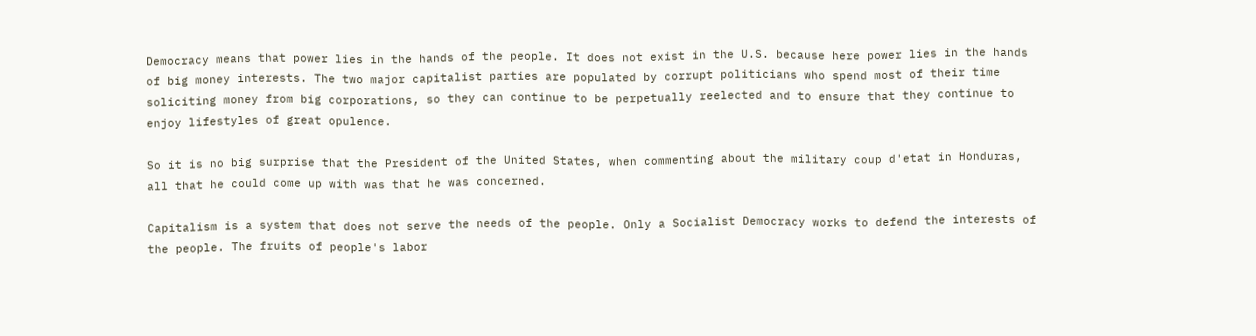Democracy means that power lies in the hands of the people. It does not exist in the U.S. because here power lies in the hands of big money interests. The two major capitalist parties are populated by corrupt politicians who spend most of their time soliciting money from big corporations, so they can continue to be perpetually reelected and to ensure that they continue to enjoy lifestyles of great opulence.

So it is no big surprise that the President of the United States, when commenting about the military coup d'etat in Honduras, all that he could come up with was that he was concerned.

Capitalism is a system that does not serve the needs of the people. Only a Socialist Democracy works to defend the interests of the people. The fruits of people's labor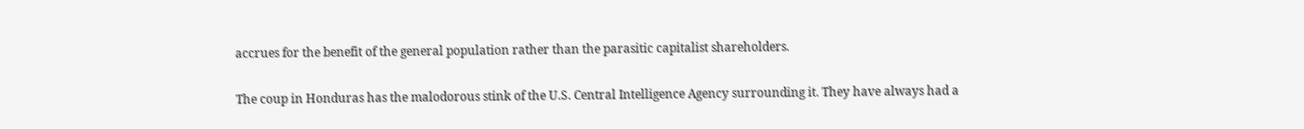accrues for the benefit of the general population rather than the parasitic capitalist shareholders.

The coup in Honduras has the malodorous stink of the U.S. Central Intelligence Agency surrounding it. They have always had a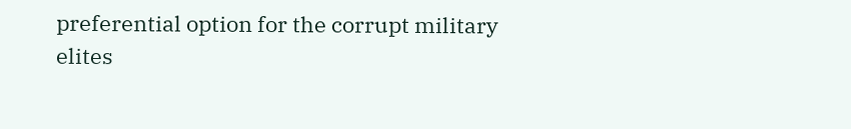preferential option for the corrupt military elites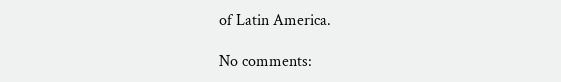of Latin America.

No comments: